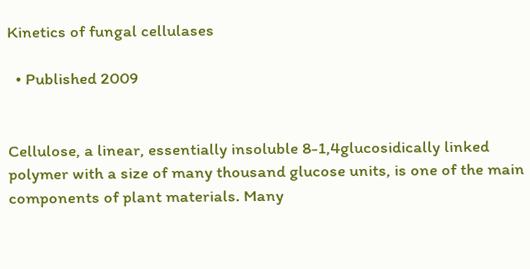Kinetics of fungal cellulases

  • Published 2009


Cellulose, a linear, essentially insoluble 8-1,4glucosidically linked polymer with a size of many thousand glucose units, is one of the main components of plant materials. Many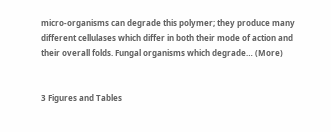micro-organisms can degrade this polymer; they produce many different cellulases which differ in both their mode of action and their overall folds. Fungal organisms which degrade… (More)


3 Figures and Tables